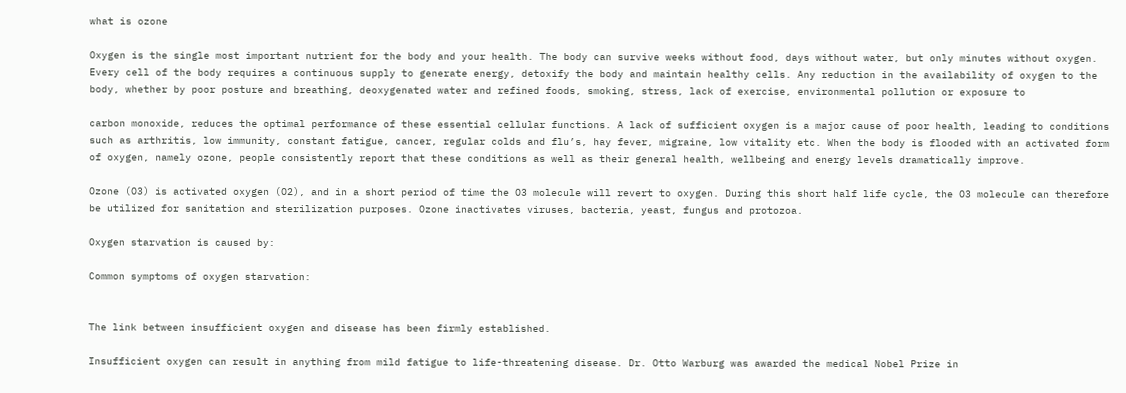what is ozone

Oxygen is the single most important nutrient for the body and your health. The body can survive weeks without food, days without water, but only minutes without oxygen. Every cell of the body requires a continuous supply to generate energy, detoxify the body and maintain healthy cells. Any reduction in the availability of oxygen to the body, whether by poor posture and breathing, deoxygenated water and refined foods, smoking, stress, lack of exercise, environmental pollution or exposure to

carbon monoxide, reduces the optimal performance of these essential cellular functions. A lack of sufficient oxygen is a major cause of poor health, leading to conditions such as arthritis, low immunity, constant fatigue, cancer, regular colds and flu’s, hay fever, migraine, low vitality etc. When the body is flooded with an activated form of oxygen, namely ozone, people consistently report that these conditions as well as their general health, wellbeing and energy levels dramatically improve.

Ozone (O3) is activated oxygen (O2), and in a short period of time the O3 molecule will revert to oxygen. During this short half life cycle, the O3 molecule can therefore be utilized for sanitation and sterilization purposes. Ozone inactivates viruses, bacteria, yeast, fungus and protozoa.

Oxygen starvation is caused by:

Common symptoms of oxygen starvation:


The link between insufficient oxygen and disease has been firmly established.

Insufficient oxygen can result in anything from mild fatigue to life-threatening disease. Dr. Otto Warburg was awarded the medical Nobel Prize in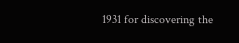1931 for discovering the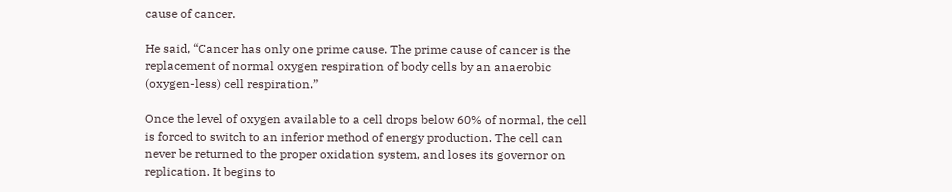cause of cancer.

He said, “Cancer has only one prime cause. The prime cause of cancer is the replacement of normal oxygen respiration of body cells by an anaerobic (oxygen-less) cell respiration.”

Once the level of oxygen available to a cell drops below 60% of normal, the cell is forced to switch to an inferior method of energy production. The cell can never be returned to the proper oxidation system, and loses its governor on replication. It begins to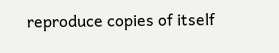reproduce copies of itself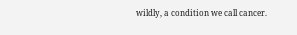wildly, a condition we call cancer.